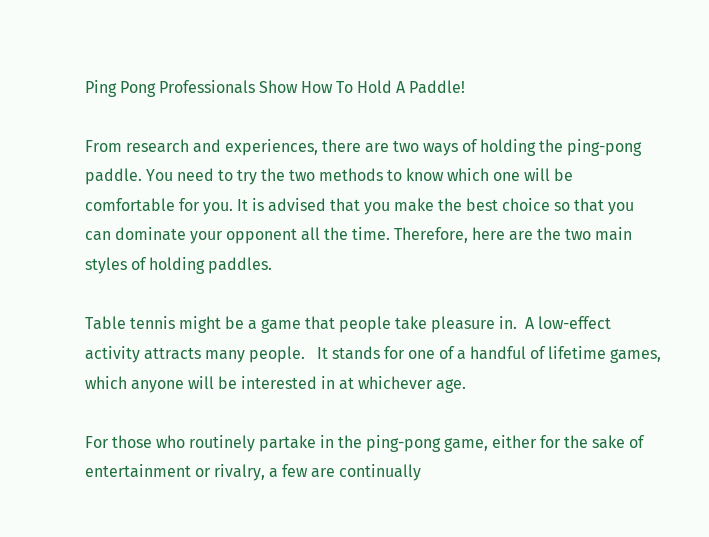Ping Pong Professionals Show How To Hold A Paddle!

From research and experiences, there are two ways of holding the ping-pong paddle. You need to try the two methods to know which one will be comfortable for you. It is advised that you make the best choice so that you can dominate your opponent all the time. Therefore, here are the two main styles of holding paddles.

Table tennis might be a game that people take pleasure in.  A low-effect activity attracts many people.   It stands for one of a handful of lifetime games, which anyone will be interested in at whichever age.

For those who routinely partake in the ping-pong game, either for the sake of entertainment or rivalry, a few are continually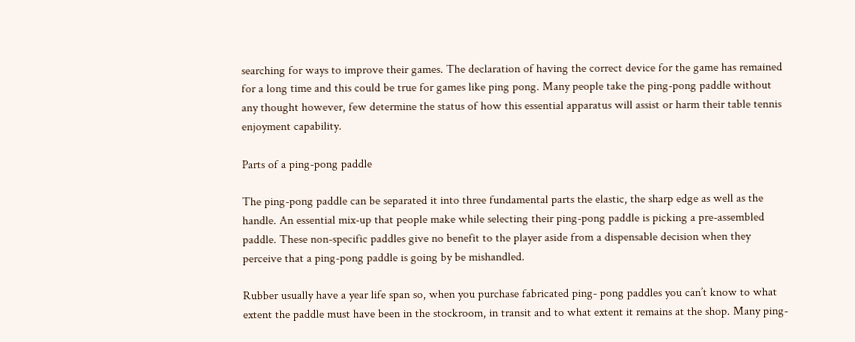searching for ways to improve their games. The declaration of having the correct device for the game has remained for a long time and this could be true for games like ping pong. Many people take the ping-pong paddle without any thought however, few determine the status of how this essential apparatus will assist or harm their table tennis enjoyment capability.

Parts of a ping-pong paddle

The ping-pong paddle can be separated it into three fundamental parts the elastic, the sharp edge as well as the handle. An essential mix-up that people make while selecting their ping-pong paddle is picking a pre-assembled paddle. These non-specific paddles give no benefit to the player aside from a dispensable decision when they perceive that a ping-pong paddle is going by be mishandled.

Rubber usually have a year life span so, when you purchase fabricated ping- pong paddles you can’t know to what extent the paddle must have been in the stockroom, in transit and to what extent it remains at the shop. Many ping-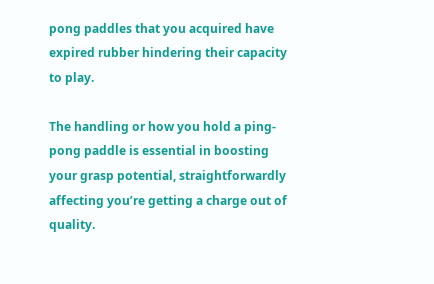pong paddles that you acquired have expired rubber hindering their capacity to play.

The handling or how you hold a ping-pong paddle is essential in boosting your grasp potential, straightforwardly affecting you’re getting a charge out of quality.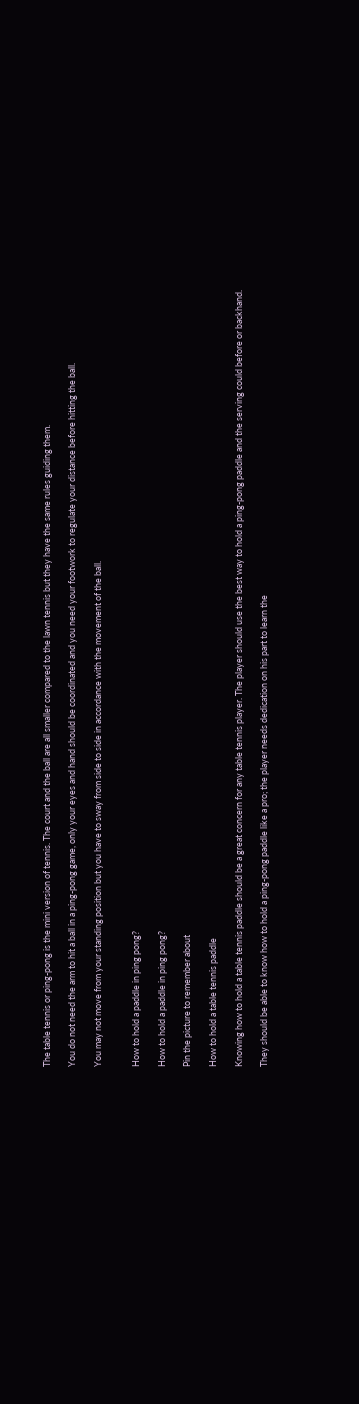The table tennis or ping-pong is the mini version of tennis. The court and the ball are all smaller compared to the lawn tennis but they have the same rules guiding them.

You do not need the arm to hit a ball in a ping-pong game, only your eyes and hand should be coordinated and you need your footwork to regulate your distance before hitting the ball.

You may not move from your standing position but you have to sway from side to side in accordance with the movement of the ball.


How to hold a paddle in ping pong?

How to hold a paddle in ping pong?

Pin the picture to remember about

How to hold a table tennis paddle

Knowing how to hold a table tennis paddle should be a great concern for any table tennis player. The player should use the best way to hold a ping-pong paddle and the serving could before or backhand.

They should be able to know how to hold a ping-pong paddle like a pro; the player needs dedication on his part to learn the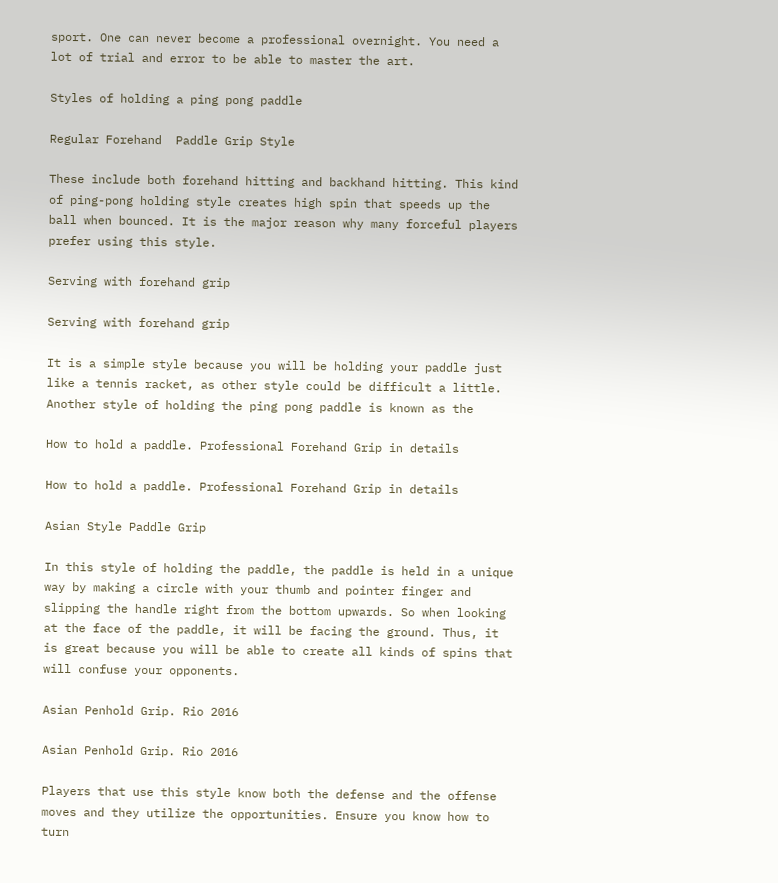sport. One can never become a professional overnight. You need a lot of trial and error to be able to master the art.

Styles of holding a ping pong paddle

Regular Forehand  Paddle Grip Style

These include both forehand hitting and backhand hitting. This kind of ping-pong holding style creates high spin that speeds up the ball when bounced. It is the major reason why many forceful players prefer using this style.

Serving with forehand grip

Serving with forehand grip

It is a simple style because you will be holding your paddle just like a tennis racket, as other style could be difficult a little. Another style of holding the ping pong paddle is known as the

How to hold a paddle. Professional Forehand Grip in details

How to hold a paddle. Professional Forehand Grip in details

Asian Style Paddle Grip

In this style of holding the paddle, the paddle is held in a unique way by making a circle with your thumb and pointer finger and slipping the handle right from the bottom upwards. So when looking at the face of the paddle, it will be facing the ground. Thus, it is great because you will be able to create all kinds of spins that will confuse your opponents.

Asian Penhold Grip. Rio 2016

Asian Penhold Grip. Rio 2016

Players that use this style know both the defense and the offense moves and they utilize the opportunities. Ensure you know how to turn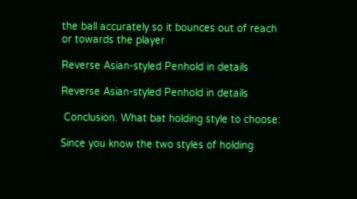the ball accurately so it bounces out of reach or towards the player

Reverse Asian-styled Penhold in details

Reverse Asian-styled Penhold in details

 Conclusion. What bat holding style to choose:

Since you know the two styles of holding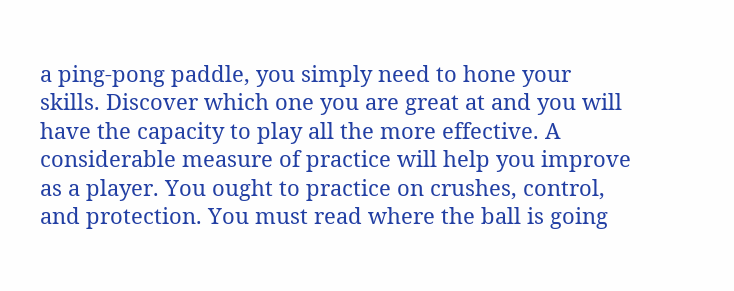a ping-pong paddle, you simply need to hone your skills. Discover which one you are great at and you will have the capacity to play all the more effective. A considerable measure of practice will help you improve as a player. You ought to practice on crushes, control, and protection. You must read where the ball is going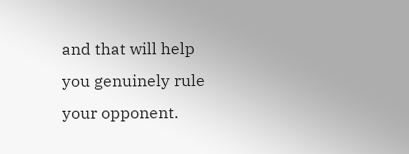and that will help you genuinely rule your opponent.